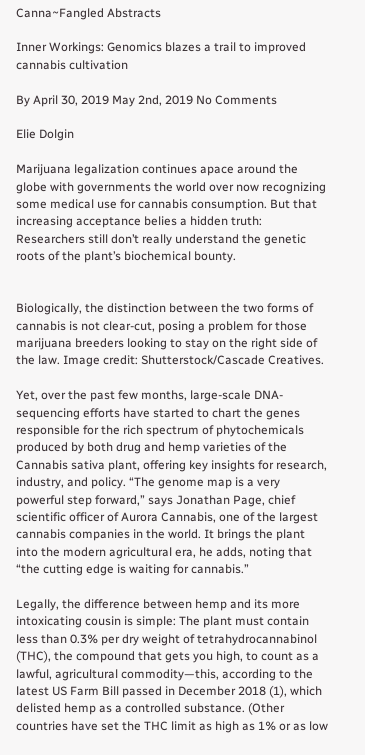Canna~Fangled Abstracts

Inner Workings: Genomics blazes a trail to improved cannabis cultivation

By April 30, 2019 May 2nd, 2019 No Comments

Elie Dolgin

Marijuana legalization continues apace around the globe with governments the world over now recognizing some medical use for cannabis consumption. But that increasing acceptance belies a hidden truth: Researchers still don’t really understand the genetic roots of the plant’s biochemical bounty.


Biologically, the distinction between the two forms of cannabis is not clear-cut, posing a problem for those marijuana breeders looking to stay on the right side of the law. Image credit: Shutterstock/Cascade Creatives.

Yet, over the past few months, large-scale DNA-sequencing efforts have started to chart the genes responsible for the rich spectrum of phytochemicals produced by both drug and hemp varieties of the Cannabis sativa plant, offering key insights for research, industry, and policy. “The genome map is a very powerful step forward,” says Jonathan Page, chief scientific officer of Aurora Cannabis, one of the largest cannabis companies in the world. It brings the plant into the modern agricultural era, he adds, noting that “the cutting edge is waiting for cannabis.”

Legally, the difference between hemp and its more intoxicating cousin is simple: The plant must contain less than 0.3% per dry weight of tetrahydrocannabinol (THC), the compound that gets you high, to count as a lawful, agricultural commodity—this, according to the latest US Farm Bill passed in December 2018 (1), which delisted hemp as a controlled substance. (Other countries have set the THC limit as high as 1% or as low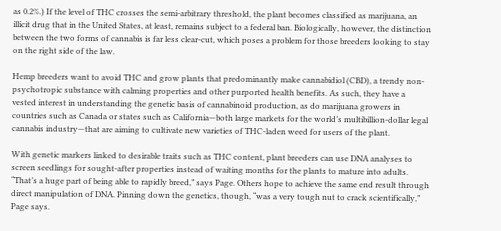as 0.2%.) If the level of THC crosses the semi-arbitrary threshold, the plant becomes classified as marijuana, an illicit drug that in the United States, at least, remains subject to a federal ban. Biologically, however, the distinction between the two forms of cannabis is far less clear-cut, which poses a problem for those breeders looking to stay on the right side of the law.

Hemp breeders want to avoid THC and grow plants that predominantly make cannabidiol (CBD), a trendy non-psychotropic substance with calming properties and other purported health benefits. As such, they have a vested interest in understanding the genetic basis of cannabinoid production, as do marijuana growers in countries such as Canada or states such as California—both large markets for the world’s multibillion-dollar legal cannabis industry—that are aiming to cultivate new varieties of THC-laden weed for users of the plant.

With genetic markers linked to desirable traits such as THC content, plant breeders can use DNA analyses to screen seedlings for sought-after properties instead of waiting months for the plants to mature into adults. “That’s a huge part of being able to rapidly breed,” says Page. Others hope to achieve the same end result through direct manipulation of DNA. Pinning down the genetics, though, “was a very tough nut to crack scientifically,” Page says.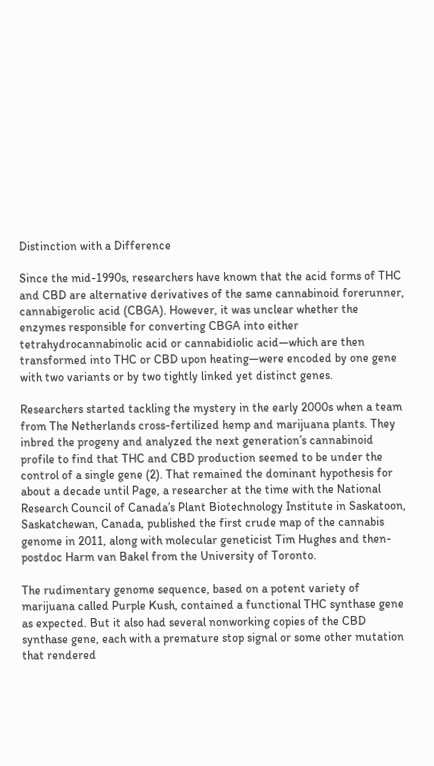Distinction with a Difference

Since the mid-1990s, researchers have known that the acid forms of THC and CBD are alternative derivatives of the same cannabinoid forerunner, cannabigerolic acid (CBGA). However, it was unclear whether the enzymes responsible for converting CBGA into either tetrahydrocannabinolic acid or cannabidiolic acid—which are then transformed into THC or CBD upon heating—were encoded by one gene with two variants or by two tightly linked yet distinct genes.

Researchers started tackling the mystery in the early 2000s when a team from The Netherlands cross-fertilized hemp and marijuana plants. They inbred the progeny and analyzed the next generation’s cannabinoid profile to find that THC and CBD production seemed to be under the control of a single gene (2). That remained the dominant hypothesis for about a decade until Page, a researcher at the time with the National Research Council of Canada’s Plant Biotechnology Institute in Saskatoon, Saskatchewan, Canada, published the first crude map of the cannabis genome in 2011, along with molecular geneticist Tim Hughes and then-postdoc Harm van Bakel from the University of Toronto.

The rudimentary genome sequence, based on a potent variety of marijuana called Purple Kush, contained a functional THC synthase gene as expected. But it also had several nonworking copies of the CBD synthase gene, each with a premature stop signal or some other mutation that rendered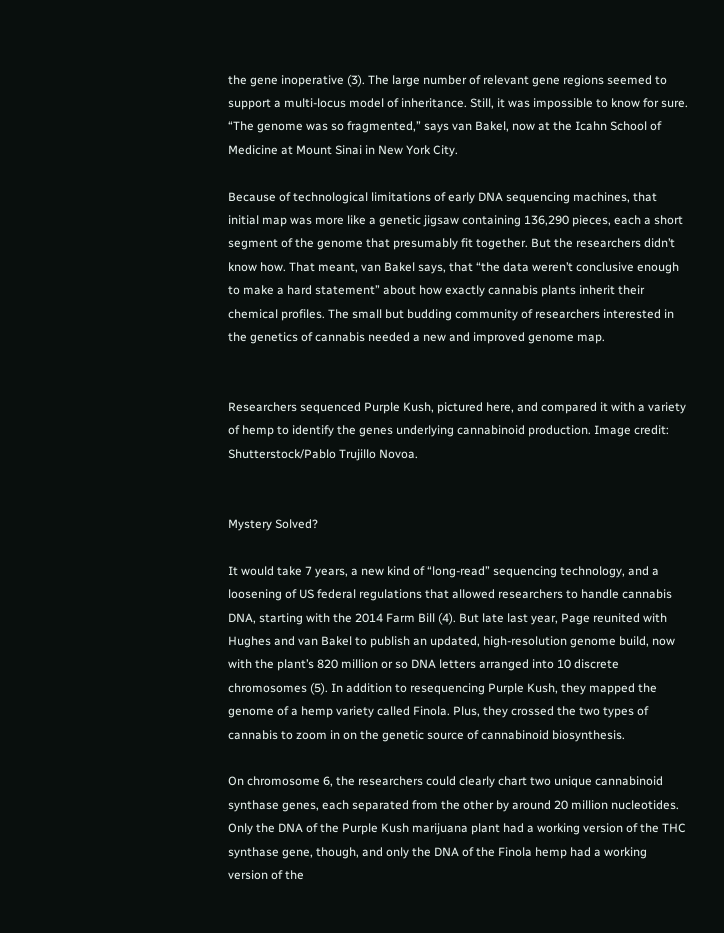the gene inoperative (3). The large number of relevant gene regions seemed to support a multi-locus model of inheritance. Still, it was impossible to know for sure. “The genome was so fragmented,” says van Bakel, now at the Icahn School of Medicine at Mount Sinai in New York City.

Because of technological limitations of early DNA sequencing machines, that initial map was more like a genetic jigsaw containing 136,290 pieces, each a short segment of the genome that presumably fit together. But the researchers didn’t know how. That meant, van Bakel says, that “the data weren’t conclusive enough to make a hard statement” about how exactly cannabis plants inherit their chemical profiles. The small but budding community of researchers interested in the genetics of cannabis needed a new and improved genome map.


Researchers sequenced Purple Kush, pictured here, and compared it with a variety of hemp to identify the genes underlying cannabinoid production. Image credit: Shutterstock/Pablo Trujillo Novoa.


Mystery Solved?

It would take 7 years, a new kind of “long-read” sequencing technology, and a loosening of US federal regulations that allowed researchers to handle cannabis DNA, starting with the 2014 Farm Bill (4). But late last year, Page reunited with Hughes and van Bakel to publish an updated, high-resolution genome build, now with the plant’s 820 million or so DNA letters arranged into 10 discrete chromosomes (5). In addition to resequencing Purple Kush, they mapped the genome of a hemp variety called Finola. Plus, they crossed the two types of cannabis to zoom in on the genetic source of cannabinoid biosynthesis.

On chromosome 6, the researchers could clearly chart two unique cannabinoid synthase genes, each separated from the other by around 20 million nucleotides. Only the DNA of the Purple Kush marijuana plant had a working version of the THC synthase gene, though, and only the DNA of the Finola hemp had a working version of the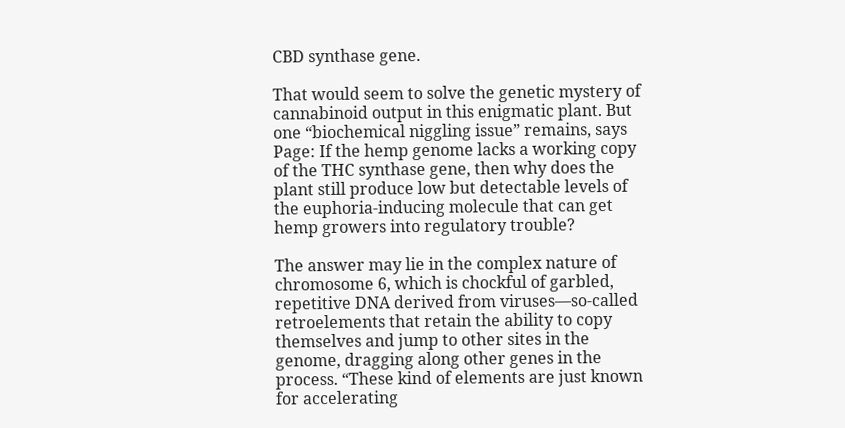CBD synthase gene.

That would seem to solve the genetic mystery of cannabinoid output in this enigmatic plant. But one “biochemical niggling issue” remains, says Page: If the hemp genome lacks a working copy of the THC synthase gene, then why does the plant still produce low but detectable levels of the euphoria-inducing molecule that can get hemp growers into regulatory trouble?

The answer may lie in the complex nature of chromosome 6, which is chockful of garbled, repetitive DNA derived from viruses—so-called retroelements that retain the ability to copy themselves and jump to other sites in the genome, dragging along other genes in the process. “These kind of elements are just known for accelerating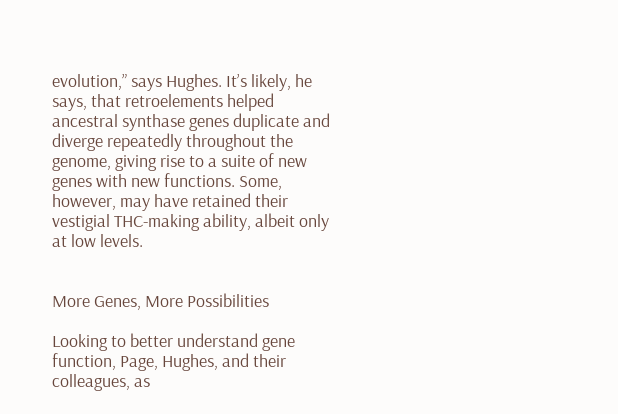evolution,” says Hughes. It’s likely, he says, that retroelements helped ancestral synthase genes duplicate and diverge repeatedly throughout the genome, giving rise to a suite of new genes with new functions. Some, however, may have retained their vestigial THC-making ability, albeit only at low levels.


More Genes, More Possibilities

Looking to better understand gene function, Page, Hughes, and their colleagues, as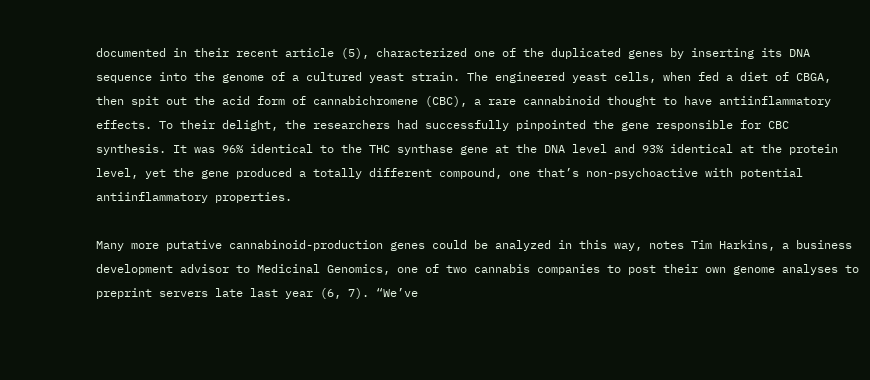documented in their recent article (5), characterized one of the duplicated genes by inserting its DNA sequence into the genome of a cultured yeast strain. The engineered yeast cells, when fed a diet of CBGA, then spit out the acid form of cannabichromene (CBC), a rare cannabinoid thought to have antiinflammatory effects. To their delight, the researchers had successfully pinpointed the gene responsible for CBC synthesis. It was 96% identical to the THC synthase gene at the DNA level and 93% identical at the protein level, yet the gene produced a totally different compound, one that’s non-psychoactive with potential antiinflammatory properties.

Many more putative cannabinoid-production genes could be analyzed in this way, notes Tim Harkins, a business development advisor to Medicinal Genomics, one of two cannabis companies to post their own genome analyses to preprint servers late last year (6, 7). “We’ve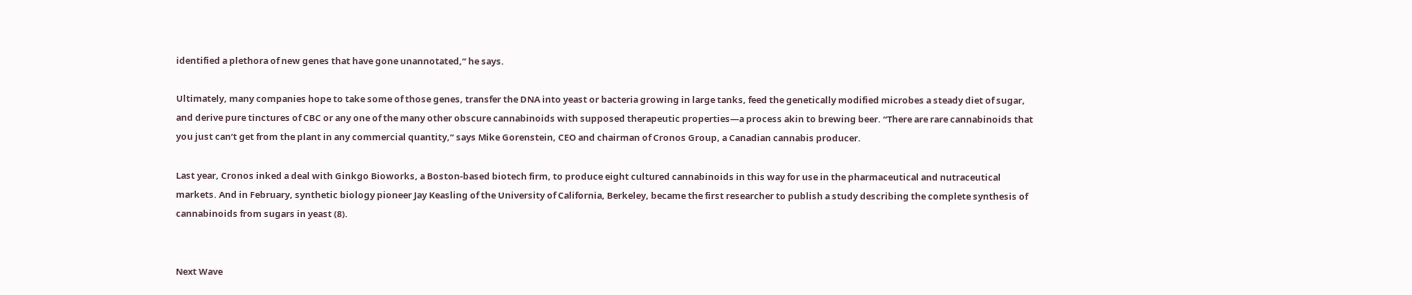identified a plethora of new genes that have gone unannotated,” he says.

Ultimately, many companies hope to take some of those genes, transfer the DNA into yeast or bacteria growing in large tanks, feed the genetically modified microbes a steady diet of sugar, and derive pure tinctures of CBC or any one of the many other obscure cannabinoids with supposed therapeutic properties—a process akin to brewing beer. “There are rare cannabinoids that you just can’t get from the plant in any commercial quantity,” says Mike Gorenstein, CEO and chairman of Cronos Group, a Canadian cannabis producer.

Last year, Cronos inked a deal with Ginkgo Bioworks, a Boston-based biotech firm, to produce eight cultured cannabinoids in this way for use in the pharmaceutical and nutraceutical markets. And in February, synthetic biology pioneer Jay Keasling of the University of California, Berkeley, became the first researcher to publish a study describing the complete synthesis of cannabinoids from sugars in yeast (8).


Next Wave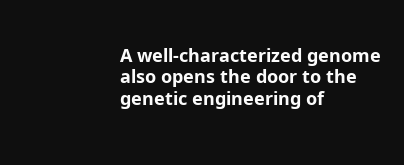A well-characterized genome also opens the door to the genetic engineering of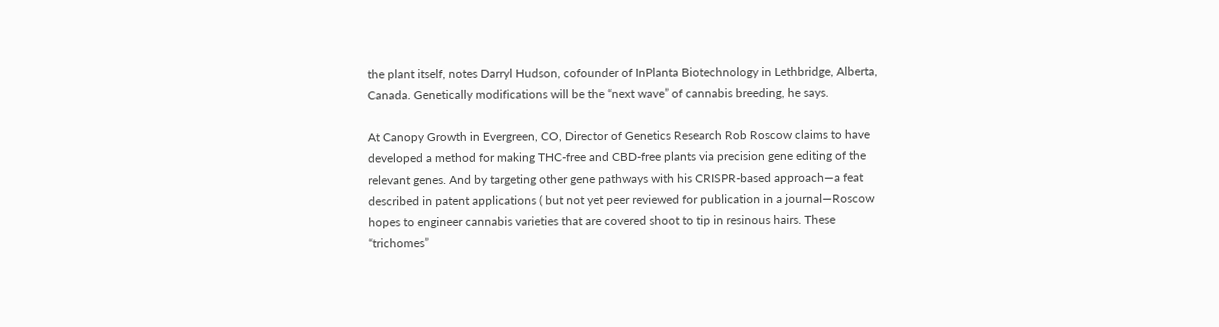the plant itself, notes Darryl Hudson, cofounder of InPlanta Biotechnology in Lethbridge, Alberta, Canada. Genetically modifications will be the “next wave” of cannabis breeding, he says.

At Canopy Growth in Evergreen, CO, Director of Genetics Research Rob Roscow claims to have developed a method for making THC-free and CBD-free plants via precision gene editing of the relevant genes. And by targeting other gene pathways with his CRISPR-based approach—a feat described in patent applications ( but not yet peer reviewed for publication in a journal—Roscow hopes to engineer cannabis varieties that are covered shoot to tip in resinous hairs. These “trichomes”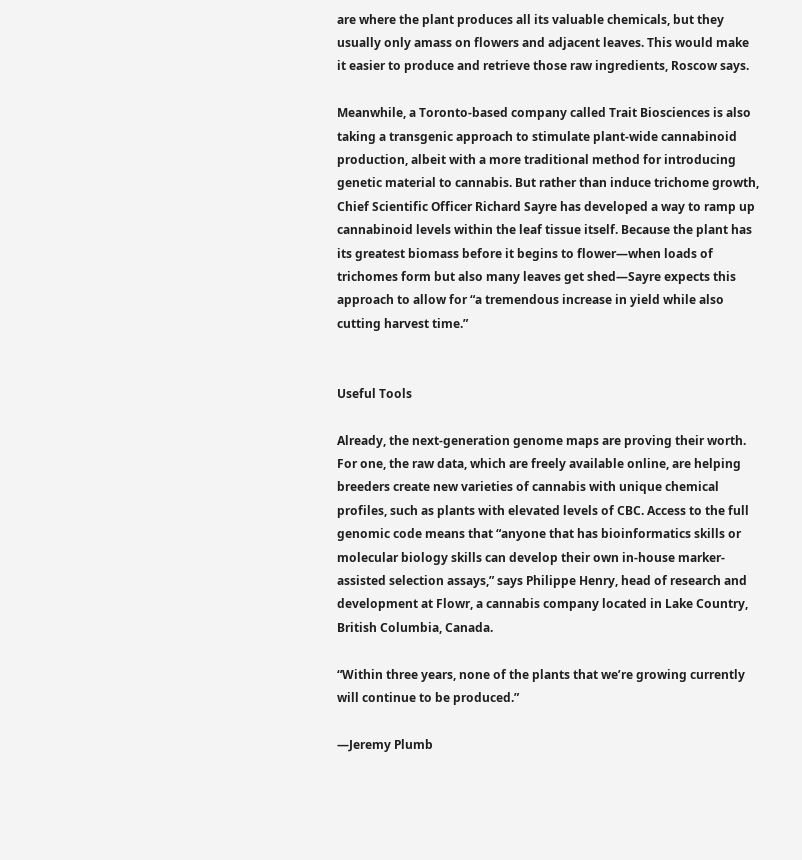are where the plant produces all its valuable chemicals, but they usually only amass on flowers and adjacent leaves. This would make it easier to produce and retrieve those raw ingredients, Roscow says.

Meanwhile, a Toronto-based company called Trait Biosciences is also taking a transgenic approach to stimulate plant-wide cannabinoid production, albeit with a more traditional method for introducing genetic material to cannabis. But rather than induce trichome growth, Chief Scientific Officer Richard Sayre has developed a way to ramp up cannabinoid levels within the leaf tissue itself. Because the plant has its greatest biomass before it begins to flower—when loads of trichomes form but also many leaves get shed—Sayre expects this approach to allow for “a tremendous increase in yield while also cutting harvest time.”


Useful Tools

Already, the next-generation genome maps are proving their worth. For one, the raw data, which are freely available online, are helping breeders create new varieties of cannabis with unique chemical profiles, such as plants with elevated levels of CBC. Access to the full genomic code means that “anyone that has bioinformatics skills or molecular biology skills can develop their own in-house marker-assisted selection assays,” says Philippe Henry, head of research and development at Flowr, a cannabis company located in Lake Country, British Columbia, Canada.

“Within three years, none of the plants that we’re growing currently will continue to be produced.”

—Jeremy Plumb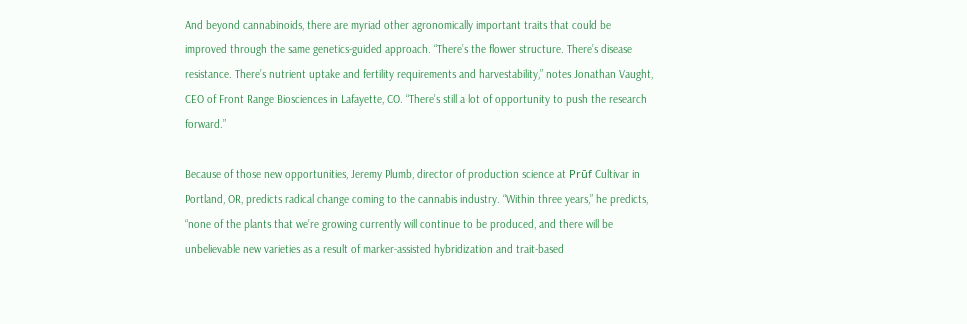And beyond cannabinoids, there are myriad other agronomically important traits that could be improved through the same genetics-guided approach. “There’s the flower structure. There’s disease resistance. There’s nutrient uptake and fertility requirements and harvestability,” notes Jonathan Vaught, CEO of Front Range Biosciences in Lafayette, CO. “There’s still a lot of opportunity to push the research forward.”

Because of those new opportunities, Jeremy Plumb, director of production science at Prūf Cultivar in Portland, OR, predicts radical change coming to the cannabis industry. “Within three years,” he predicts, “none of the plants that we’re growing currently will continue to be produced, and there will be unbelievable new varieties as a result of marker-assisted hybridization and trait-based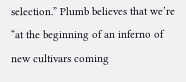selection.” Plumb believes that we’re “at the beginning of an inferno of new cultivars coming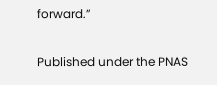forward.”

Published under the PNAS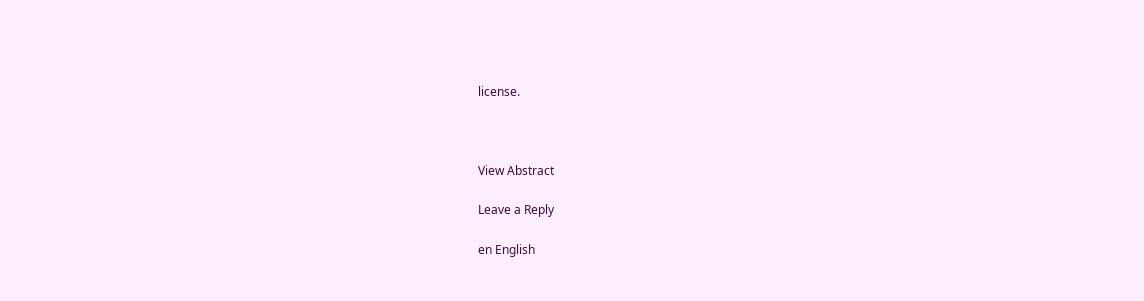license.



View Abstract

Leave a Reply

en English